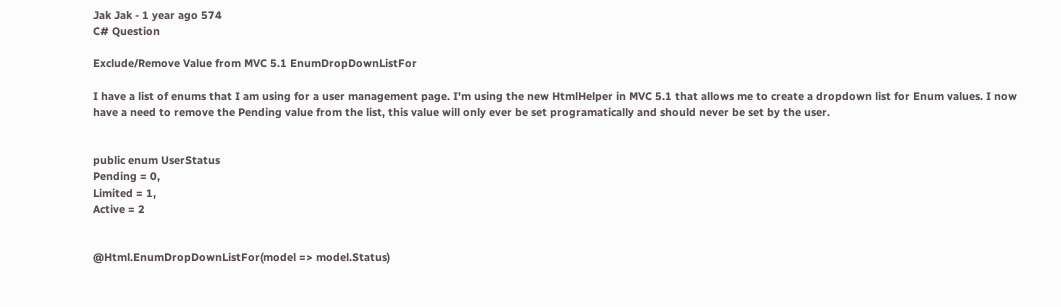Jak Jak - 1 year ago 574
C# Question

Exclude/Remove Value from MVC 5.1 EnumDropDownListFor

I have a list of enums that I am using for a user management page. I'm using the new HtmlHelper in MVC 5.1 that allows me to create a dropdown list for Enum values. I now have a need to remove the Pending value from the list, this value will only ever be set programatically and should never be set by the user.


public enum UserStatus
Pending = 0,
Limited = 1,
Active = 2


@Html.EnumDropDownListFor(model => model.Status)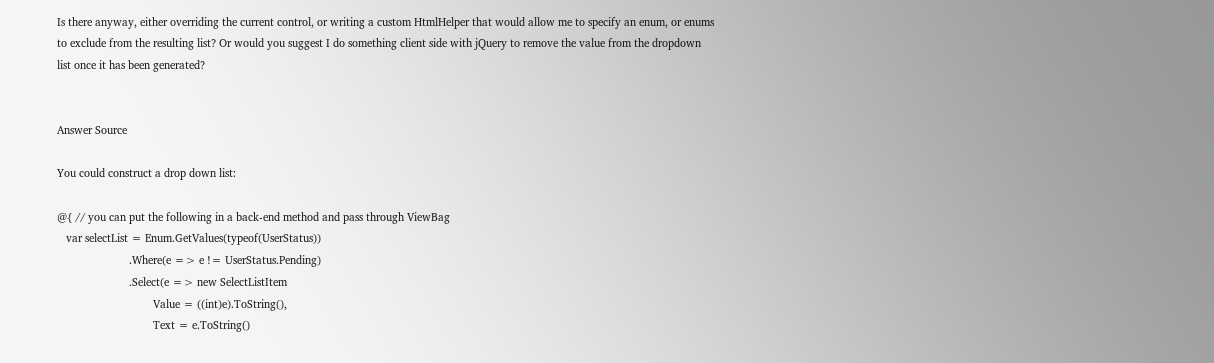Is there anyway, either overriding the current control, or writing a custom HtmlHelper that would allow me to specify an enum, or enums to exclude from the resulting list? Or would you suggest I do something client side with jQuery to remove the value from the dropdown list once it has been generated?


Answer Source

You could construct a drop down list:

@{ // you can put the following in a back-end method and pass through ViewBag
   var selectList = Enum.GetValues(typeof(UserStatus))
                        .Where(e => e != UserStatus.Pending)
                        .Select(e => new SelectListItem
                                Value = ((int)e).ToString(),
                                Text = e.ToString()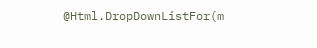@Html.DropDownListFor(m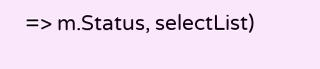=> m.Status, selectList)